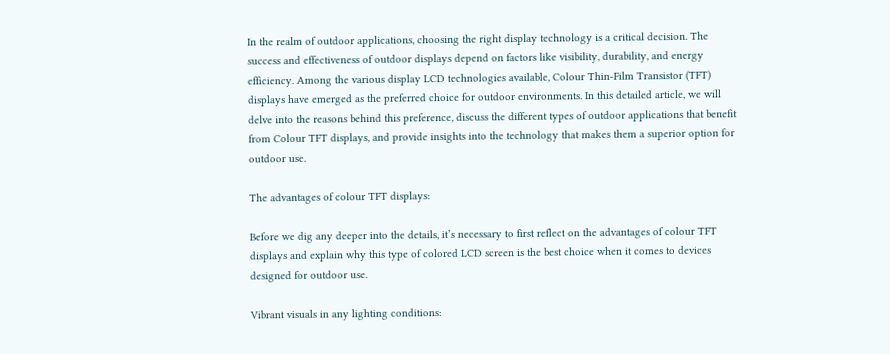In the realm of outdoor applications, choosing the right display technology is a critical decision. The success and effectiveness of outdoor displays depend on factors like visibility, durability, and energy efficiency. Among the various display LCD technologies available, Colour Thin-Film Transistor (TFT) displays have emerged as the preferred choice for outdoor environments. In this detailed article, we will delve into the reasons behind this preference, discuss the different types of outdoor applications that benefit from Colour TFT displays, and provide insights into the technology that makes them a superior option for outdoor use.

The advantages of colour TFT displays:

Before we dig any deeper into the details, it’s necessary to first reflect on the advantages of colour TFT displays and explain why this type of colored LCD screen is the best choice when it comes to devices designed for outdoor use.

Vibrant visuals in any lighting conditions: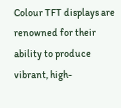Colour TFT displays are renowned for their ability to produce vibrant, high-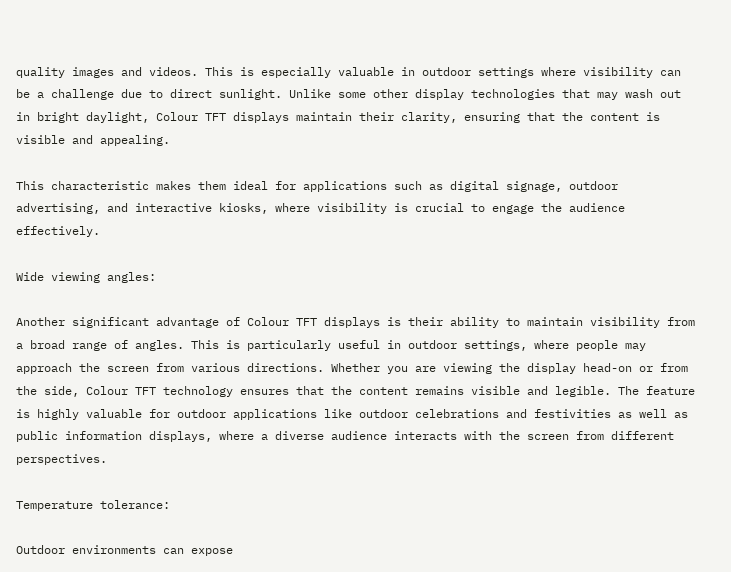quality images and videos. This is especially valuable in outdoor settings where visibility can be a challenge due to direct sunlight. Unlike some other display technologies that may wash out in bright daylight, Colour TFT displays maintain their clarity, ensuring that the content is visible and appealing.

This characteristic makes them ideal for applications such as digital signage, outdoor advertising, and interactive kiosks, where visibility is crucial to engage the audience effectively.

Wide viewing angles:

Another significant advantage of Colour TFT displays is their ability to maintain visibility from a broad range of angles. This is particularly useful in outdoor settings, where people may approach the screen from various directions. Whether you are viewing the display head-on or from the side, Colour TFT technology ensures that the content remains visible and legible. The feature is highly valuable for outdoor applications like outdoor celebrations and festivities as well as public information displays, where a diverse audience interacts with the screen from different perspectives.

Temperature tolerance:

Outdoor environments can expose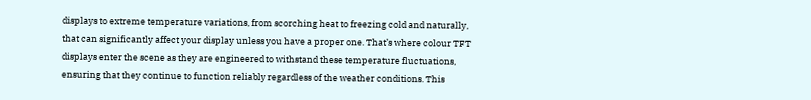displays to extreme temperature variations, from scorching heat to freezing cold and naturally, that can significantly affect your display unless you have a proper one. That’s where colour TFT displays enter the scene as they are engineered to withstand these temperature fluctuations, ensuring that they continue to function reliably regardless of the weather conditions. This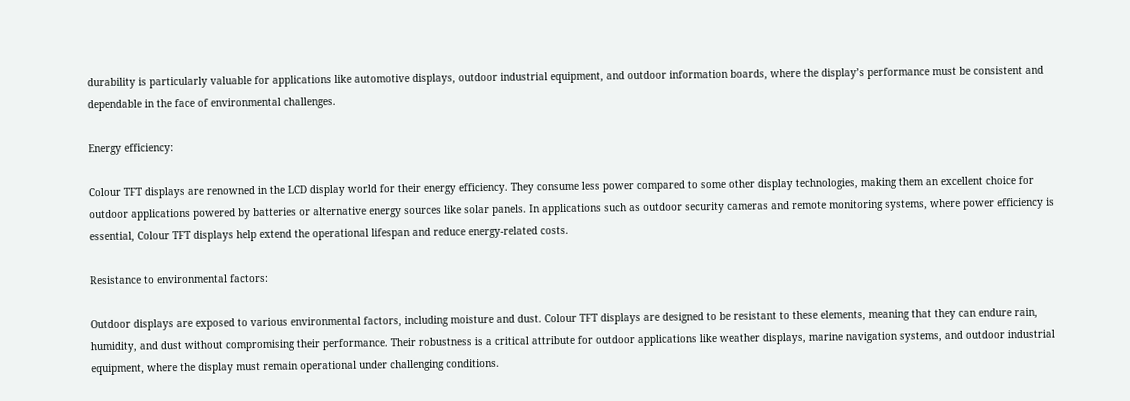durability is particularly valuable for applications like automotive displays, outdoor industrial equipment, and outdoor information boards, where the display’s performance must be consistent and dependable in the face of environmental challenges.

Energy efficiency:

Colour TFT displays are renowned in the LCD display world for their energy efficiency. They consume less power compared to some other display technologies, making them an excellent choice for outdoor applications powered by batteries or alternative energy sources like solar panels. In applications such as outdoor security cameras and remote monitoring systems, where power efficiency is essential, Colour TFT displays help extend the operational lifespan and reduce energy-related costs.

Resistance to environmental factors:

Outdoor displays are exposed to various environmental factors, including moisture and dust. Colour TFT displays are designed to be resistant to these elements, meaning that they can endure rain, humidity, and dust without compromising their performance. Their robustness is a critical attribute for outdoor applications like weather displays, marine navigation systems, and outdoor industrial equipment, where the display must remain operational under challenging conditions.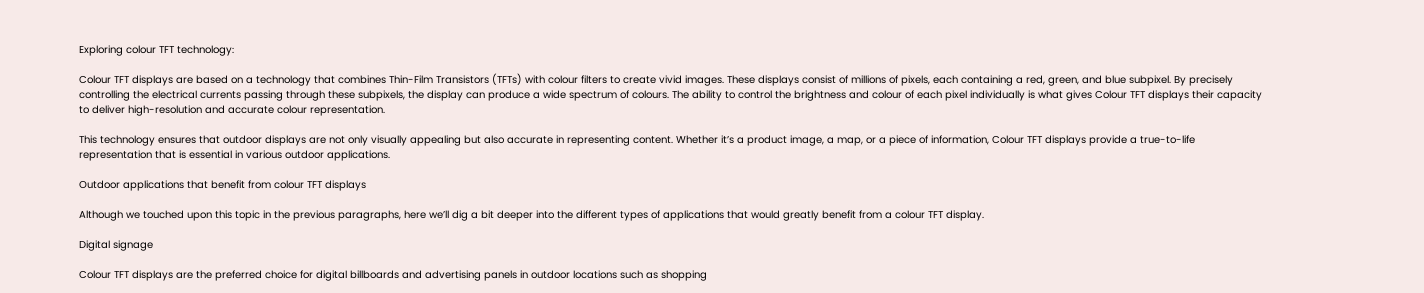Exploring colour TFT technology:

Colour TFT displays are based on a technology that combines Thin-Film Transistors (TFTs) with colour filters to create vivid images. These displays consist of millions of pixels, each containing a red, green, and blue subpixel. By precisely controlling the electrical currents passing through these subpixels, the display can produce a wide spectrum of colours. The ability to control the brightness and colour of each pixel individually is what gives Colour TFT displays their capacity to deliver high-resolution and accurate colour representation.

This technology ensures that outdoor displays are not only visually appealing but also accurate in representing content. Whether it’s a product image, a map, or a piece of information, Colour TFT displays provide a true-to-life representation that is essential in various outdoor applications.

Outdoor applications that benefit from colour TFT displays

Although we touched upon this topic in the previous paragraphs, here we’ll dig a bit deeper into the different types of applications that would greatly benefit from a colour TFT display.

Digital signage

Colour TFT displays are the preferred choice for digital billboards and advertising panels in outdoor locations such as shopping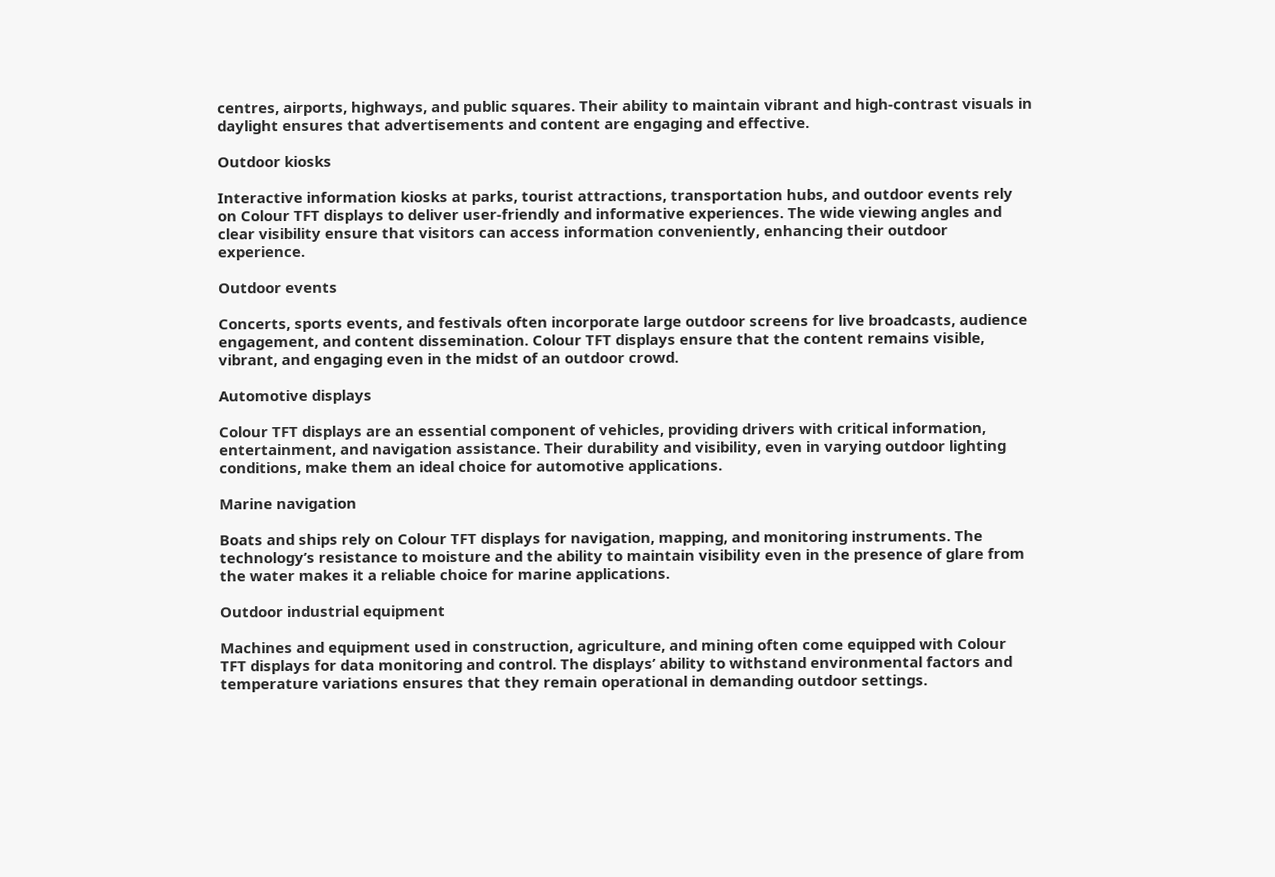centres, airports, highways, and public squares. Their ability to maintain vibrant and high-contrast visuals in daylight ensures that advertisements and content are engaging and effective.

Outdoor kiosks

Interactive information kiosks at parks, tourist attractions, transportation hubs, and outdoor events rely on Colour TFT displays to deliver user-friendly and informative experiences. The wide viewing angles and clear visibility ensure that visitors can access information conveniently, enhancing their outdoor experience.

Outdoor events

Concerts, sports events, and festivals often incorporate large outdoor screens for live broadcasts, audience engagement, and content dissemination. Colour TFT displays ensure that the content remains visible, vibrant, and engaging even in the midst of an outdoor crowd.

Automotive displays

Colour TFT displays are an essential component of vehicles, providing drivers with critical information, entertainment, and navigation assistance. Their durability and visibility, even in varying outdoor lighting conditions, make them an ideal choice for automotive applications.

Marine navigation

Boats and ships rely on Colour TFT displays for navigation, mapping, and monitoring instruments. The technology’s resistance to moisture and the ability to maintain visibility even in the presence of glare from the water makes it a reliable choice for marine applications.

Outdoor industrial equipment

Machines and equipment used in construction, agriculture, and mining often come equipped with Colour TFT displays for data monitoring and control. The displays’ ability to withstand environmental factors and temperature variations ensures that they remain operational in demanding outdoor settings.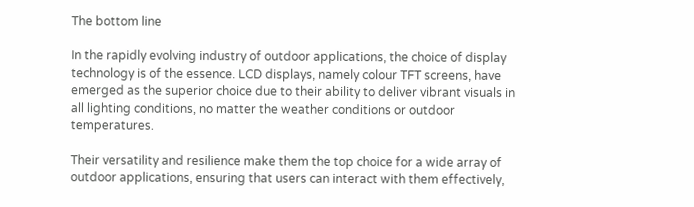The bottom line

In the rapidly evolving industry of outdoor applications, the choice of display technology is of the essence. LCD displays, namely colour TFT screens, have emerged as the superior choice due to their ability to deliver vibrant visuals in all lighting conditions, no matter the weather conditions or outdoor temperatures.

Their versatility and resilience make them the top choice for a wide array of outdoor applications, ensuring that users can interact with them effectively,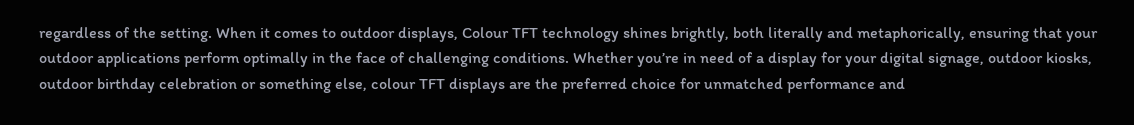regardless of the setting. When it comes to outdoor displays, Colour TFT technology shines brightly, both literally and metaphorically, ensuring that your outdoor applications perform optimally in the face of challenging conditions. Whether you’re in need of a display for your digital signage, outdoor kiosks, outdoor birthday celebration or something else, colour TFT displays are the preferred choice for unmatched performance and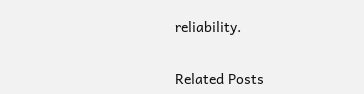reliability.


Related Posts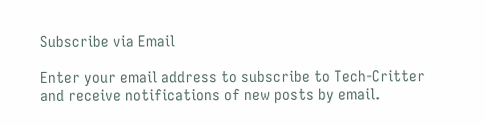Subscribe via Email

Enter your email address to subscribe to Tech-Critter and receive notifications of new posts by email.